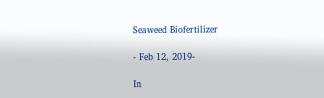Seaweed Biofertilizer

- Feb 12, 2019-

In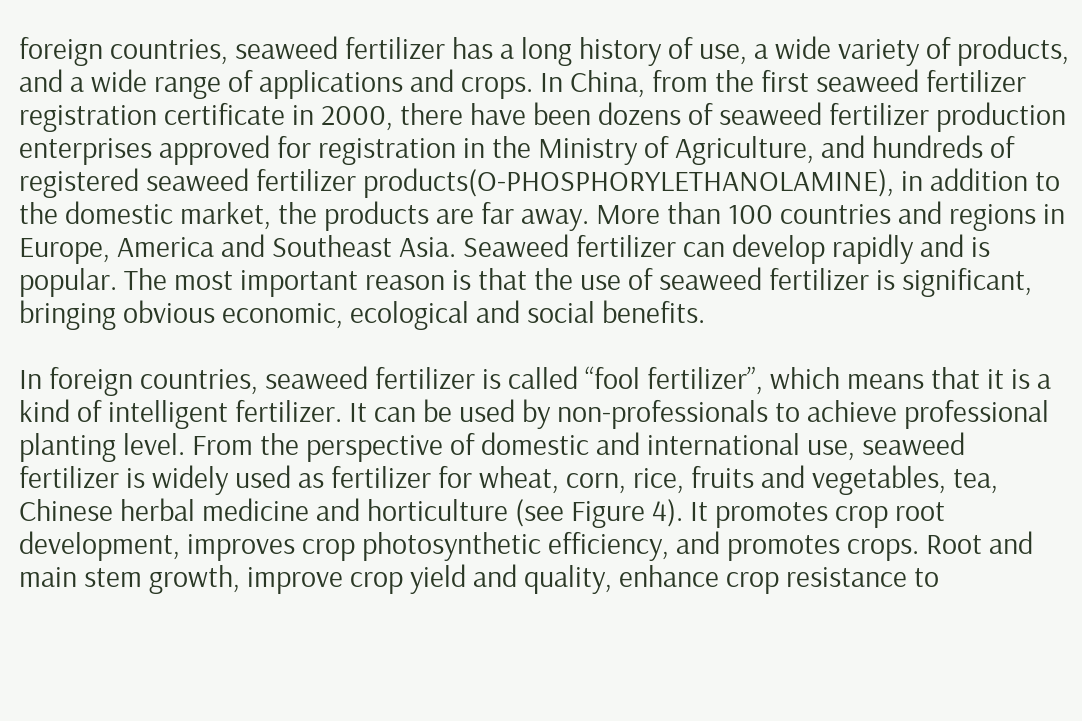foreign countries, seaweed fertilizer has a long history of use, a wide variety of products, and a wide range of applications and crops. In China, from the first seaweed fertilizer registration certificate in 2000, there have been dozens of seaweed fertilizer production enterprises approved for registration in the Ministry of Agriculture, and hundreds of registered seaweed fertilizer products(O-PHOSPHORYLETHANOLAMINE), in addition to the domestic market, the products are far away. More than 100 countries and regions in Europe, America and Southeast Asia. Seaweed fertilizer can develop rapidly and is popular. The most important reason is that the use of seaweed fertilizer is significant, bringing obvious economic, ecological and social benefits.

In foreign countries, seaweed fertilizer is called “fool fertilizer”, which means that it is a kind of intelligent fertilizer. It can be used by non-professionals to achieve professional planting level. From the perspective of domestic and international use, seaweed fertilizer is widely used as fertilizer for wheat, corn, rice, fruits and vegetables, tea, Chinese herbal medicine and horticulture (see Figure 4). It promotes crop root development, improves crop photosynthetic efficiency, and promotes crops. Root and main stem growth, improve crop yield and quality, enhance crop resistance to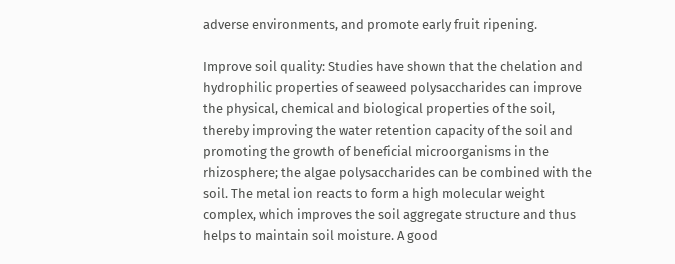adverse environments, and promote early fruit ripening.

Improve soil quality: Studies have shown that the chelation and hydrophilic properties of seaweed polysaccharides can improve the physical, chemical and biological properties of the soil, thereby improving the water retention capacity of the soil and promoting the growth of beneficial microorganisms in the rhizosphere; the algae polysaccharides can be combined with the soil. The metal ion reacts to form a high molecular weight complex, which improves the soil aggregate structure and thus helps to maintain soil moisture. A good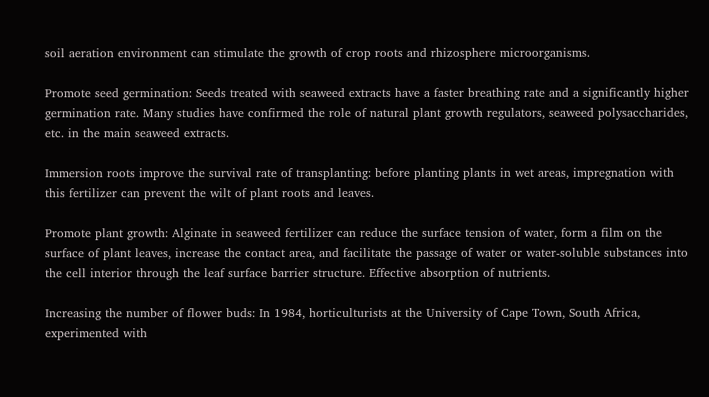soil aeration environment can stimulate the growth of crop roots and rhizosphere microorganisms.

Promote seed germination: Seeds treated with seaweed extracts have a faster breathing rate and a significantly higher germination rate. Many studies have confirmed the role of natural plant growth regulators, seaweed polysaccharides, etc. in the main seaweed extracts.

Immersion roots improve the survival rate of transplanting: before planting plants in wet areas, impregnation with this fertilizer can prevent the wilt of plant roots and leaves.

Promote plant growth: Alginate in seaweed fertilizer can reduce the surface tension of water, form a film on the surface of plant leaves, increase the contact area, and facilitate the passage of water or water-soluble substances into the cell interior through the leaf surface barrier structure. Effective absorption of nutrients.

Increasing the number of flower buds: In 1984, horticulturists at the University of Cape Town, South Africa, experimented with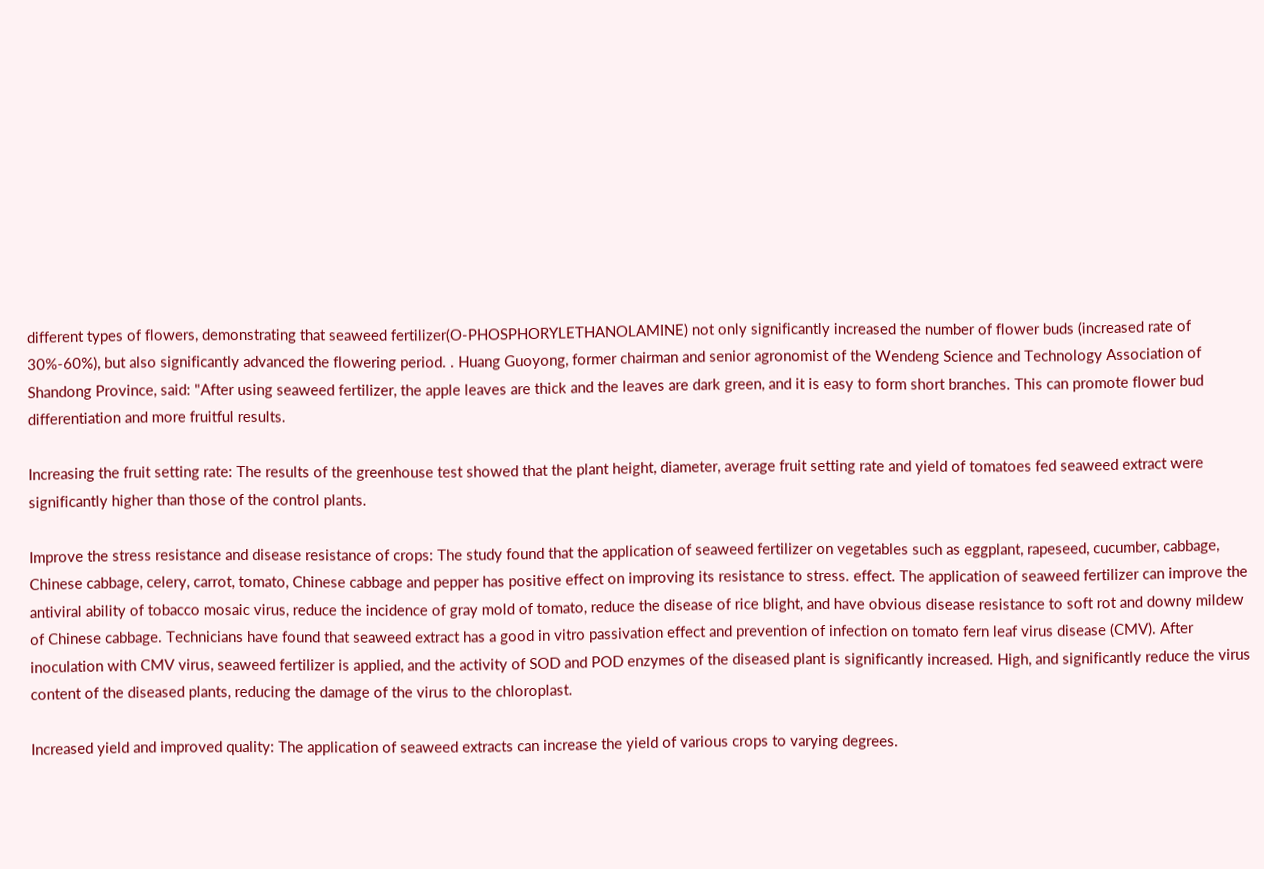different types of flowers, demonstrating that seaweed fertilizer(O-PHOSPHORYLETHANOLAMINE) not only significantly increased the number of flower buds (increased rate of 30%-60%), but also significantly advanced the flowering period. . Huang Guoyong, former chairman and senior agronomist of the Wendeng Science and Technology Association of Shandong Province, said: "After using seaweed fertilizer, the apple leaves are thick and the leaves are dark green, and it is easy to form short branches. This can promote flower bud differentiation and more fruitful results.

Increasing the fruit setting rate: The results of the greenhouse test showed that the plant height, diameter, average fruit setting rate and yield of tomatoes fed seaweed extract were significantly higher than those of the control plants.

Improve the stress resistance and disease resistance of crops: The study found that the application of seaweed fertilizer on vegetables such as eggplant, rapeseed, cucumber, cabbage, Chinese cabbage, celery, carrot, tomato, Chinese cabbage and pepper has positive effect on improving its resistance to stress. effect. The application of seaweed fertilizer can improve the antiviral ability of tobacco mosaic virus, reduce the incidence of gray mold of tomato, reduce the disease of rice blight, and have obvious disease resistance to soft rot and downy mildew of Chinese cabbage. Technicians have found that seaweed extract has a good in vitro passivation effect and prevention of infection on tomato fern leaf virus disease (CMV). After inoculation with CMV virus, seaweed fertilizer is applied, and the activity of SOD and POD enzymes of the diseased plant is significantly increased. High, and significantly reduce the virus content of the diseased plants, reducing the damage of the virus to the chloroplast.

Increased yield and improved quality: The application of seaweed extracts can increase the yield of various crops to varying degrees.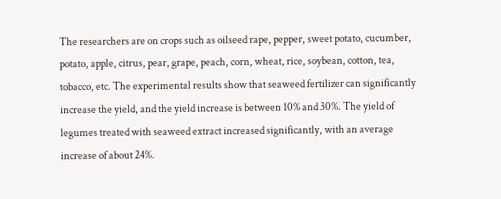The researchers are on crops such as oilseed rape, pepper, sweet potato, cucumber, potato, apple, citrus, pear, grape, peach, corn, wheat, rice, soybean, cotton, tea, tobacco, etc. The experimental results show that seaweed fertilizer can significantly increase the yield, and the yield increase is between 10% and 30%. The yield of legumes treated with seaweed extract increased significantly, with an average increase of about 24%.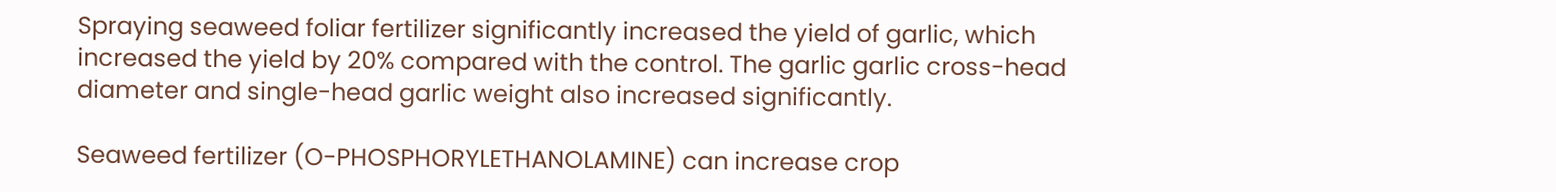Spraying seaweed foliar fertilizer significantly increased the yield of garlic, which increased the yield by 20% compared with the control. The garlic garlic cross-head diameter and single-head garlic weight also increased significantly.

Seaweed fertilizer (O-PHOSPHORYLETHANOLAMINE) can increase crop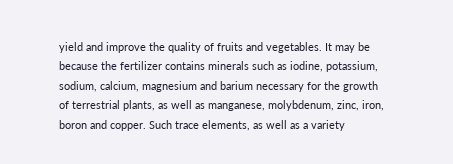yield and improve the quality of fruits and vegetables. It may be because the fertilizer contains minerals such as iodine, potassium, sodium, calcium, magnesium and barium necessary for the growth of terrestrial plants, as well as manganese, molybdenum, zinc, iron, boron and copper. Such trace elements, as well as a variety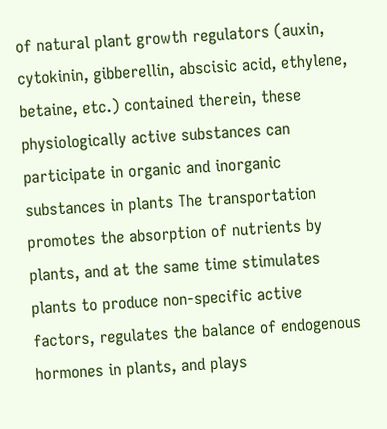of natural plant growth regulators (auxin, cytokinin, gibberellin, abscisic acid, ethylene, betaine, etc.) contained therein, these physiologically active substances can participate in organic and inorganic substances in plants The transportation promotes the absorption of nutrients by plants, and at the same time stimulates plants to produce non-specific active factors, regulates the balance of endogenous hormones in plants, and plays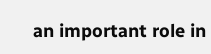an important role in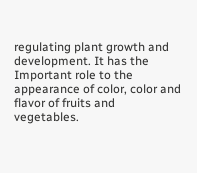regulating plant growth and development. It has the Important role to the appearance of color, color and flavor of fruits and vegetables.